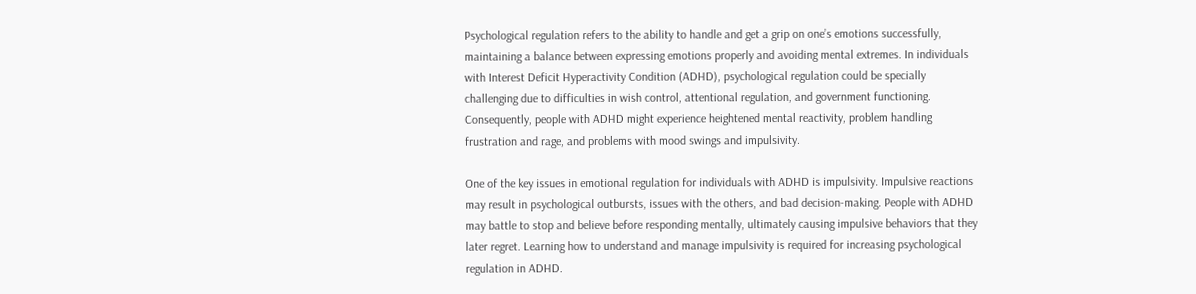Psychological regulation refers to the ability to handle and get a grip on one’s emotions successfully, maintaining a balance between expressing emotions properly and avoiding mental extremes. In individuals with Interest Deficit Hyperactivity Condition (ADHD), psychological regulation could be specially challenging due to difficulties in wish control, attentional regulation, and government functioning. Consequently, people with ADHD might experience heightened mental reactivity, problem handling frustration and rage, and problems with mood swings and impulsivity.

One of the key issues in emotional regulation for individuals with ADHD is impulsivity. Impulsive reactions may result in psychological outbursts, issues with the others, and bad decision-making. People with ADHD may battle to stop and believe before responding mentally, ultimately causing impulsive behaviors that they later regret. Learning how to understand and manage impulsivity is required for increasing psychological regulation in ADHD.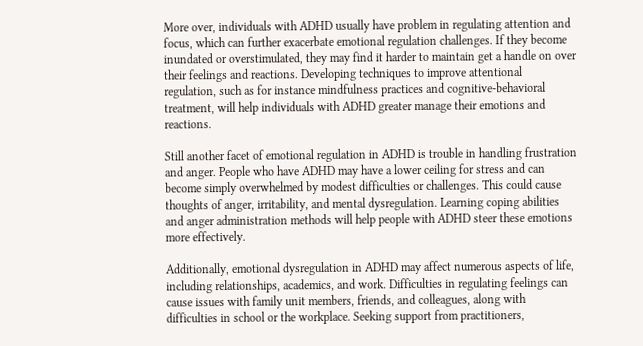More over, individuals with ADHD usually have problem in regulating attention and focus, which can further exacerbate emotional regulation challenges. If they become inundated or overstimulated, they may find it harder to maintain get a handle on over their feelings and reactions. Developing techniques to improve attentional regulation, such as for instance mindfulness practices and cognitive-behavioral treatment, will help individuals with ADHD greater manage their emotions and reactions.

Still another facet of emotional regulation in ADHD is trouble in handling frustration and anger. People who have ADHD may have a lower ceiling for stress and can become simply overwhelmed by modest difficulties or challenges. This could cause thoughts of anger, irritability, and mental dysregulation. Learning coping abilities and anger administration methods will help people with ADHD steer these emotions more effectively.

Additionally, emotional dysregulation in ADHD may affect numerous aspects of life, including relationships, academics, and work. Difficulties in regulating feelings can cause issues with family unit members, friends, and colleagues, along with difficulties in school or the workplace. Seeking support from practitioners,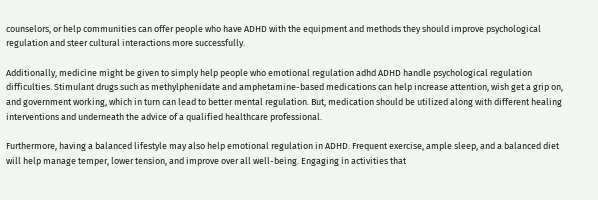counselors, or help communities can offer people who have ADHD with the equipment and methods they should improve psychological regulation and steer cultural interactions more successfully.

Additionally, medicine might be given to simply help people who emotional regulation adhd ADHD handle psychological regulation difficulties. Stimulant drugs such as methylphenidate and amphetamine-based medications can help increase attention, wish get a grip on, and government working, which in turn can lead to better mental regulation. But, medication should be utilized along with different healing interventions and underneath the advice of a qualified healthcare professional.

Furthermore, having a balanced lifestyle may also help emotional regulation in ADHD. Frequent exercise, ample sleep, and a balanced diet will help manage temper, lower tension, and improve over all well-being. Engaging in activities that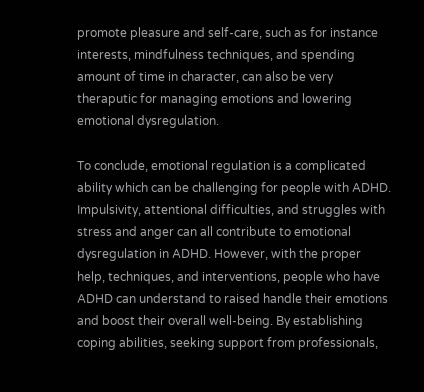promote pleasure and self-care, such as for instance interests, mindfulness techniques, and spending amount of time in character, can also be very theraputic for managing emotions and lowering emotional dysregulation.

To conclude, emotional regulation is a complicated ability which can be challenging for people with ADHD. Impulsivity, attentional difficulties, and struggles with stress and anger can all contribute to emotional dysregulation in ADHD. However, with the proper help, techniques, and interventions, people who have ADHD can understand to raised handle their emotions and boost their overall well-being. By establishing coping abilities, seeking support from professionals,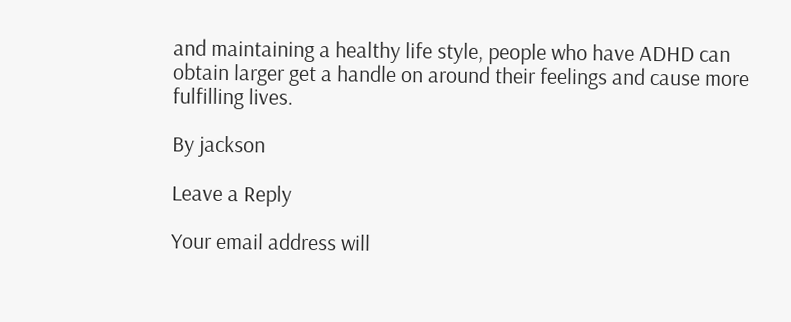and maintaining a healthy life style, people who have ADHD can obtain larger get a handle on around their feelings and cause more fulfilling lives.

By jackson

Leave a Reply

Your email address will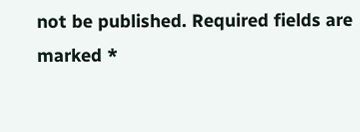not be published. Required fields are marked *